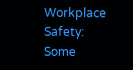Workplace Safety: Some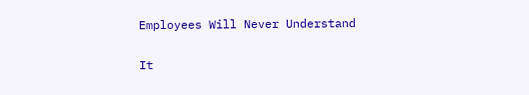Employees Will Never Understand

It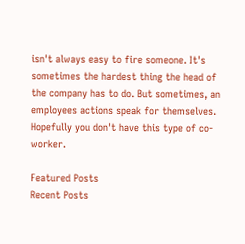isn't always easy to fire someone. It's sometimes the hardest thing the head of the company has to do. But sometimes, an employees actions speak for themselves. Hopefully you don't have this type of co-worker.

Featured Posts
Recent Posts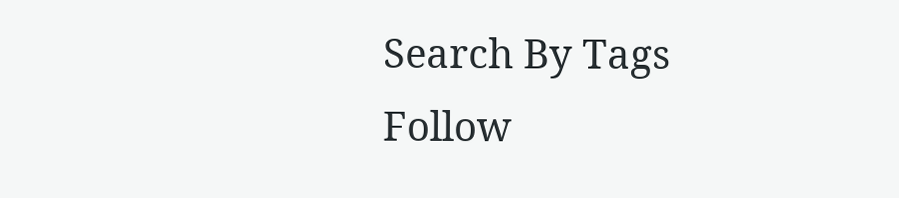Search By Tags
Follow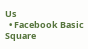Us
  • Facebook Basic Square